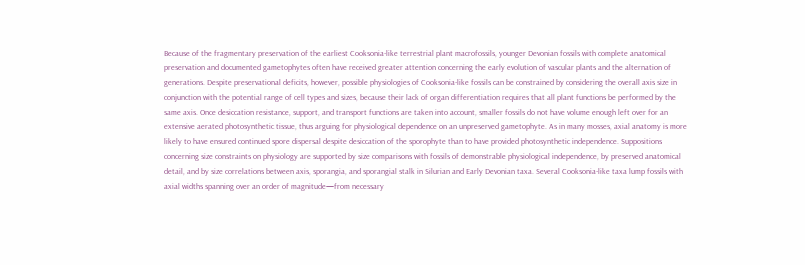Because of the fragmentary preservation of the earliest Cooksonia-like terrestrial plant macrofossils, younger Devonian fossils with complete anatomical preservation and documented gametophytes often have received greater attention concerning the early evolution of vascular plants and the alternation of generations. Despite preservational deficits, however, possible physiologies of Cooksonia-like fossils can be constrained by considering the overall axis size in conjunction with the potential range of cell types and sizes, because their lack of organ differentiation requires that all plant functions be performed by the same axis. Once desiccation resistance, support, and transport functions are taken into account, smaller fossils do not have volume enough left over for an extensive aerated photosynthetic tissue, thus arguing for physiological dependence on an unpreserved gametophyte. As in many mosses, axial anatomy is more likely to have ensured continued spore dispersal despite desiccation of the sporophyte than to have provided photosynthetic independence. Suppositions concerning size constraints on physiology are supported by size comparisons with fossils of demonstrable physiological independence, by preserved anatomical detail, and by size correlations between axis, sporangia, and sporangial stalk in Silurian and Early Devonian taxa. Several Cooksonia-like taxa lump fossils with axial widths spanning over an order of magnitude—from necessary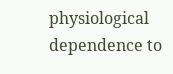physiological dependence to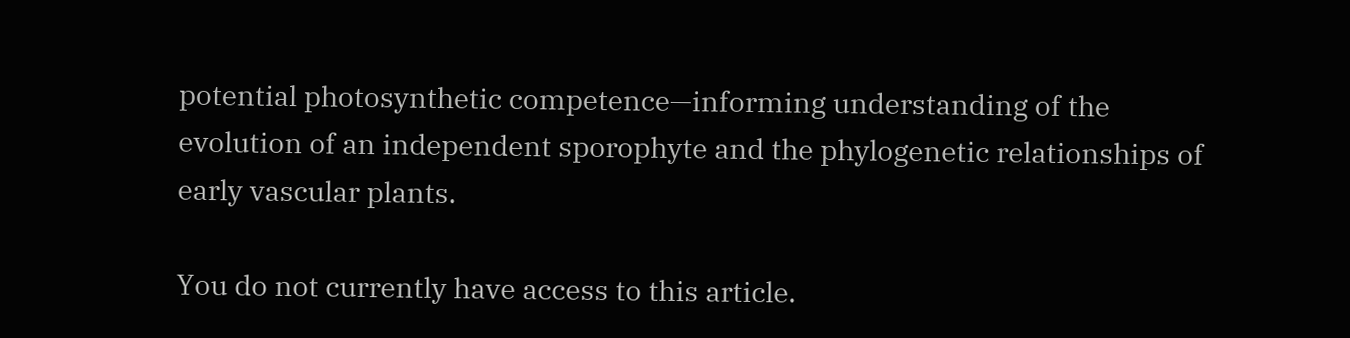potential photosynthetic competence—informing understanding of the evolution of an independent sporophyte and the phylogenetic relationships of early vascular plants.

You do not currently have access to this article.